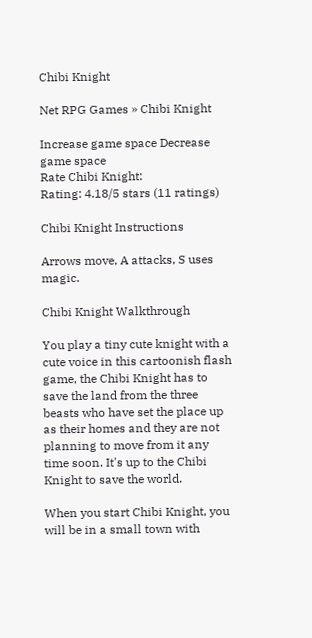Chibi Knight

Net RPG Games » Chibi Knight

Increase game space Decrease game space
Rate Chibi Knight:
Rating: 4.18/5 stars (11 ratings)

Chibi Knight Instructions

Arrows move, A attacks, S uses magic.

Chibi Knight Walkthrough

You play a tiny cute knight with a cute voice in this cartoonish flash game, the Chibi Knight has to save the land from the three beasts who have set the place up as their homes and they are not planning to move from it any time soon. It's up to the Chibi Knight to save the world.

When you start Chibi Knight, you will be in a small town with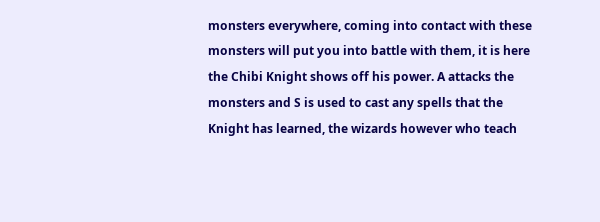monsters everywhere, coming into contact with these monsters will put you into battle with them, it is here the Chibi Knight shows off his power. A attacks the monsters and S is used to cast any spells that the Knight has learned, the wizards however who teach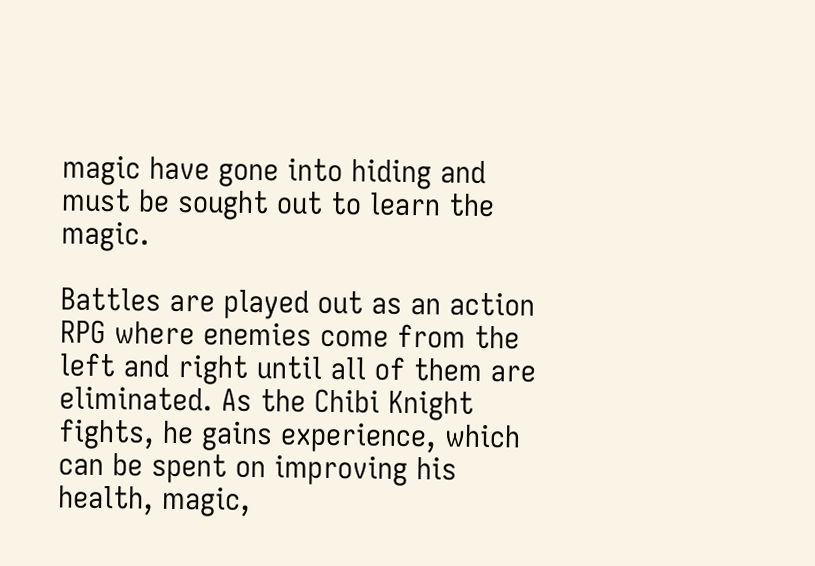magic have gone into hiding and must be sought out to learn the magic.

Battles are played out as an action RPG where enemies come from the left and right until all of them are eliminated. As the Chibi Knight fights, he gains experience, which can be spent on improving his health, magic,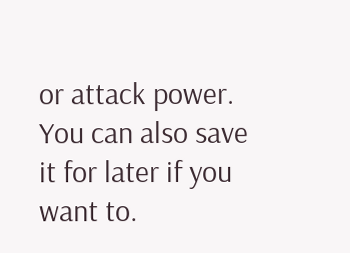or attack power. You can also save it for later if you want to.